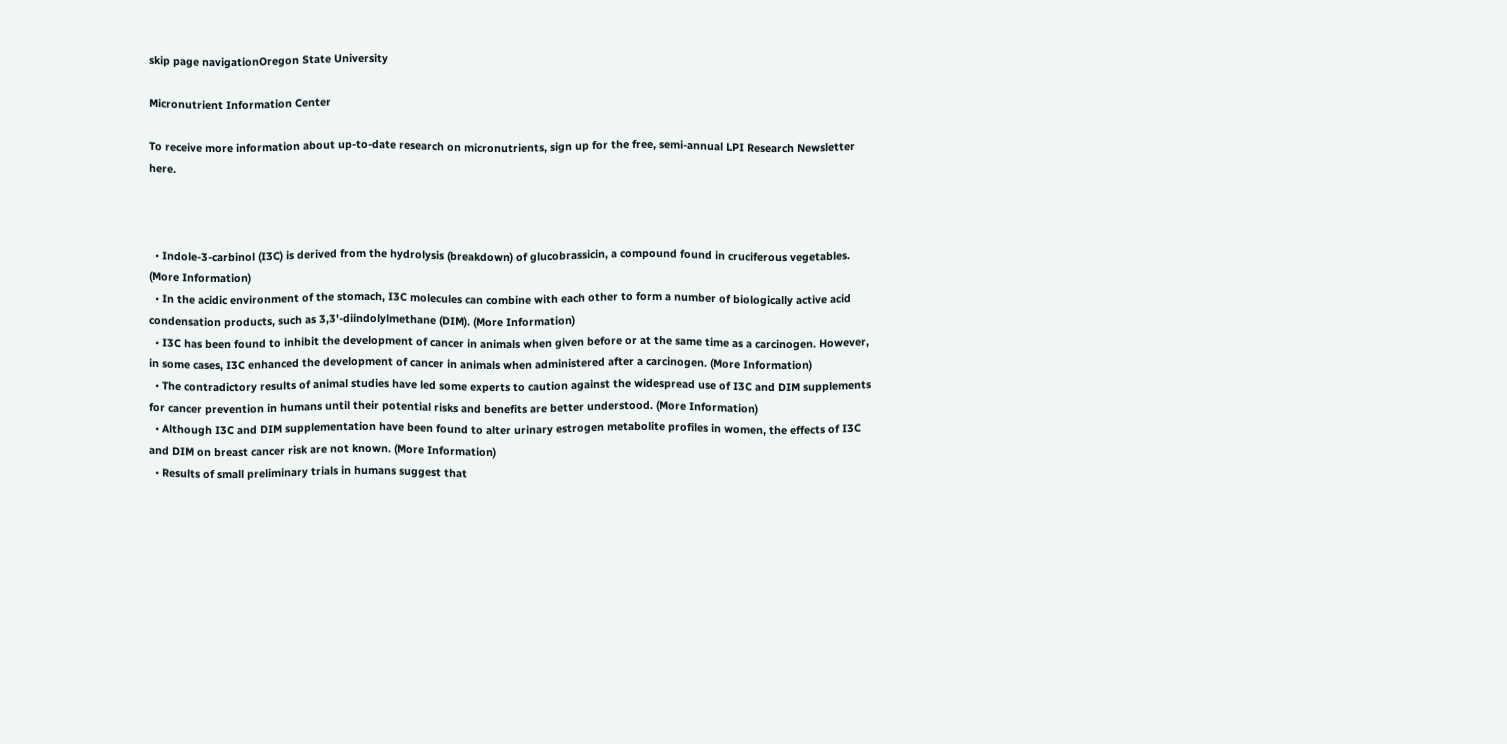skip page navigationOregon State University

Micronutrient Information Center

To receive more information about up-to-date research on micronutrients, sign up for the free, semi-annual LPI Research Newsletter here.



  • Indole-3-carbinol (I3C) is derived from the hydrolysis (breakdown) of glucobrassicin, a compound found in cruciferous vegetables. (More Information)
  • In the acidic environment of the stomach, I3C molecules can combine with each other to form a number of biologically active acid condensation products, such as 3,3'-diindolylmethane (DIM). (More Information)
  • I3C has been found to inhibit the development of cancer in animals when given before or at the same time as a carcinogen. However, in some cases, I3C enhanced the development of cancer in animals when administered after a carcinogen. (More Information)
  • The contradictory results of animal studies have led some experts to caution against the widespread use of I3C and DIM supplements for cancer prevention in humans until their potential risks and benefits are better understood. (More Information)
  • Although I3C and DIM supplementation have been found to alter urinary estrogen metabolite profiles in women, the effects of I3C and DIM on breast cancer risk are not known. (More Information)
  • Results of small preliminary trials in humans suggest that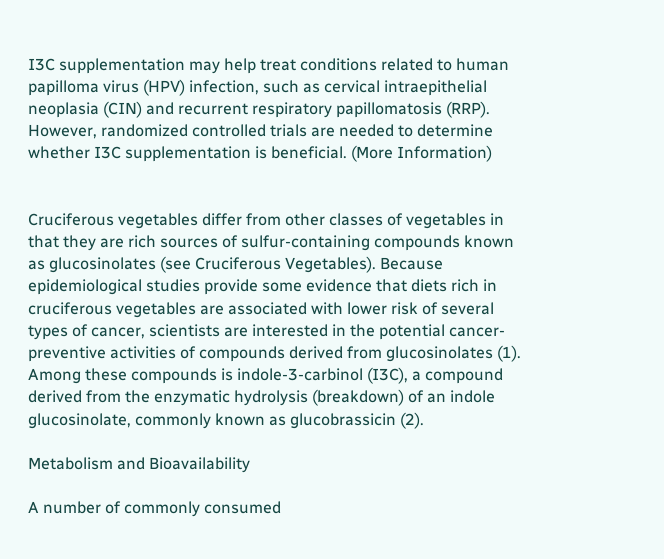I3C supplementation may help treat conditions related to human papilloma virus (HPV) infection, such as cervical intraepithelial neoplasia (CIN) and recurrent respiratory papillomatosis (RRP). However, randomized controlled trials are needed to determine whether I3C supplementation is beneficial. (More Information)


Cruciferous vegetables differ from other classes of vegetables in that they are rich sources of sulfur-containing compounds known as glucosinolates (see Cruciferous Vegetables). Because epidemiological studies provide some evidence that diets rich in cruciferous vegetables are associated with lower risk of several types of cancer, scientists are interested in the potential cancer-preventive activities of compounds derived from glucosinolates (1). Among these compounds is indole-3-carbinol (I3C), a compound derived from the enzymatic hydrolysis (breakdown) of an indole glucosinolate, commonly known as glucobrassicin (2).

Metabolism and Bioavailability

A number of commonly consumed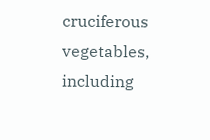cruciferous vegetables, including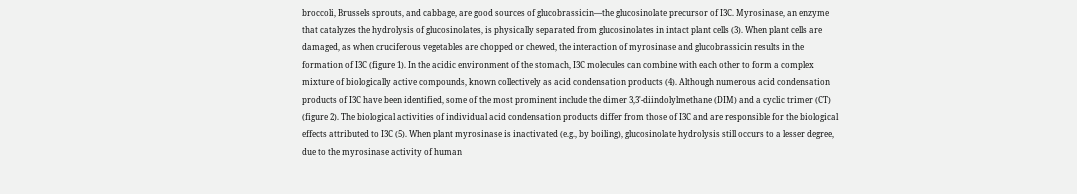broccoli, Brussels sprouts, and cabbage, are good sources of glucobrassicin—the glucosinolate precursor of I3C. Myrosinase, an enzyme that catalyzes the hydrolysis of glucosinolates, is physically separated from glucosinolates in intact plant cells (3). When plant cells are damaged, as when cruciferous vegetables are chopped or chewed, the interaction of myrosinase and glucobrassicin results in the formation of I3C (figure 1). In the acidic environment of the stomach, I3C molecules can combine with each other to form a complex mixture of biologically active compounds, known collectively as acid condensation products (4). Although numerous acid condensation products of I3C have been identified, some of the most prominent include the dimer 3,3'-diindolylmethane (DIM) and a cyclic trimer (CT) (figure 2). The biological activities of individual acid condensation products differ from those of I3C and are responsible for the biological effects attributed to I3C (5). When plant myrosinase is inactivated (e.g., by boiling), glucosinolate hydrolysis still occurs to a lesser degree, due to the myrosinase activity of human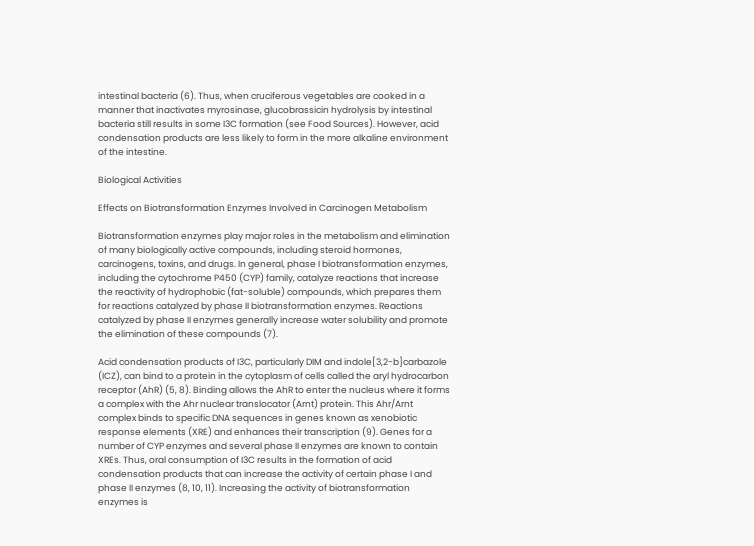intestinal bacteria (6). Thus, when cruciferous vegetables are cooked in a manner that inactivates myrosinase, glucobrassicin hydrolysis by intestinal bacteria still results in some I3C formation (see Food Sources). However, acid condensation products are less likely to form in the more alkaline environment of the intestine.

Biological Activities

Effects on Biotransformation Enzymes Involved in Carcinogen Metabolism

Biotransformation enzymes play major roles in the metabolism and elimination of many biologically active compounds, including steroid hormones, carcinogens, toxins, and drugs. In general, phase I biotransformation enzymes, including the cytochrome P450 (CYP) family, catalyze reactions that increase the reactivity of hydrophobic (fat-soluble) compounds, which prepares them for reactions catalyzed by phase II biotransformation enzymes. Reactions catalyzed by phase II enzymes generally increase water solubility and promote the elimination of these compounds (7).

Acid condensation products of I3C, particularly DIM and indole[3,2-b]carbazole (ICZ), can bind to a protein in the cytoplasm of cells called the aryl hydrocarbon receptor (AhR) (5, 8). Binding allows the AhR to enter the nucleus where it forms a complex with the Ahr nuclear translocator (Arnt) protein. This Ahr/Arnt complex binds to specific DNA sequences in genes known as xenobiotic response elements (XRE) and enhances their transcription (9). Genes for a number of CYP enzymes and several phase II enzymes are known to contain XREs. Thus, oral consumption of I3C results in the formation of acid condensation products that can increase the activity of certain phase I and phase II enzymes (8, 10, 11). Increasing the activity of biotransformation enzymes is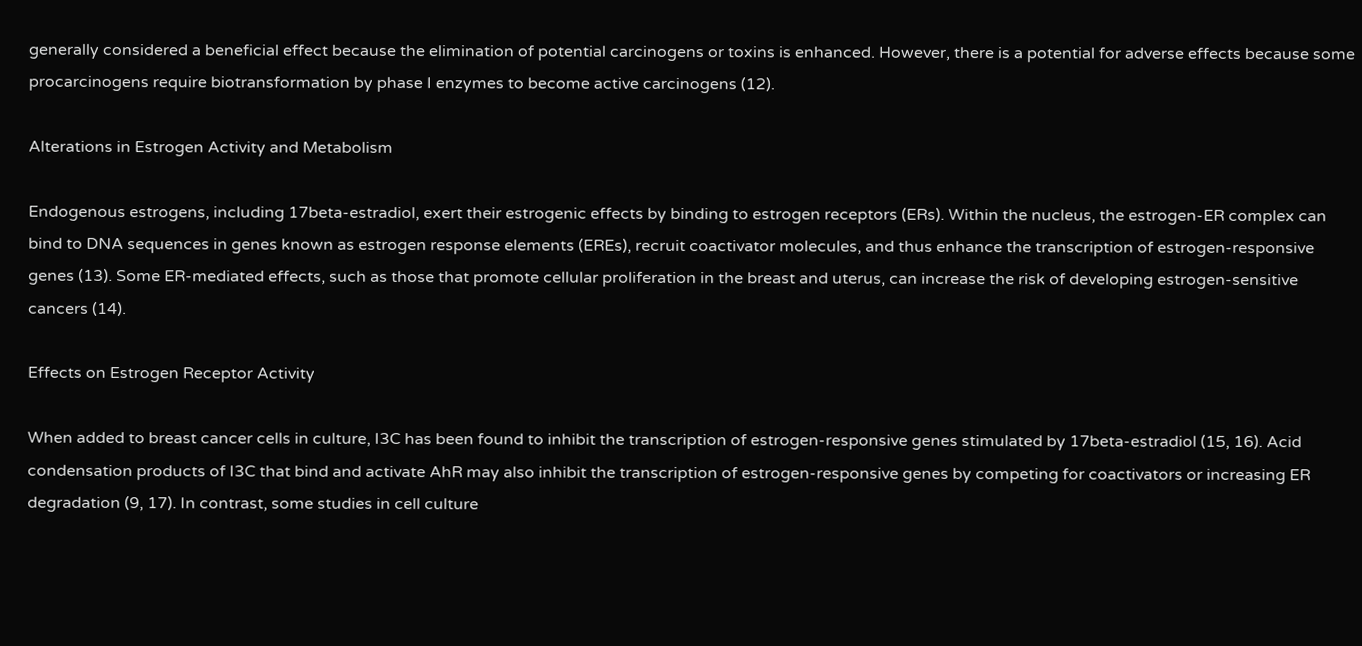generally considered a beneficial effect because the elimination of potential carcinogens or toxins is enhanced. However, there is a potential for adverse effects because some procarcinogens require biotransformation by phase I enzymes to become active carcinogens (12).

Alterations in Estrogen Activity and Metabolism

Endogenous estrogens, including 17beta-estradiol, exert their estrogenic effects by binding to estrogen receptors (ERs). Within the nucleus, the estrogen-ER complex can bind to DNA sequences in genes known as estrogen response elements (EREs), recruit coactivator molecules, and thus enhance the transcription of estrogen-responsive genes (13). Some ER-mediated effects, such as those that promote cellular proliferation in the breast and uterus, can increase the risk of developing estrogen-sensitive cancers (14).

Effects on Estrogen Receptor Activity

When added to breast cancer cells in culture, I3C has been found to inhibit the transcription of estrogen-responsive genes stimulated by 17beta-estradiol (15, 16). Acid condensation products of I3C that bind and activate AhR may also inhibit the transcription of estrogen-responsive genes by competing for coactivators or increasing ER degradation (9, 17). In contrast, some studies in cell culture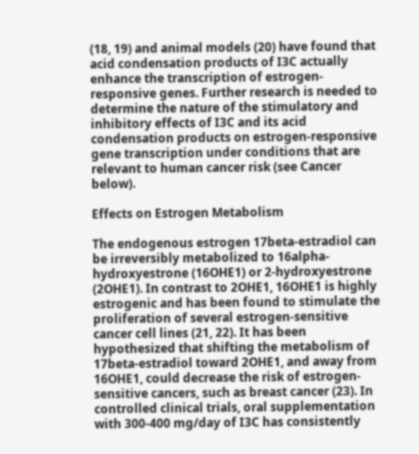(18, 19) and animal models (20) have found that acid condensation products of I3C actually enhance the transcription of estrogen-responsive genes. Further research is needed to determine the nature of the stimulatory and inhibitory effects of I3C and its acid condensation products on estrogen-responsive gene transcription under conditions that are relevant to human cancer risk (see Cancer below).

Effects on Estrogen Metabolism

The endogenous estrogen 17beta-estradiol can be irreversibly metabolized to 16alpha-hydroxyestrone (16OHE1) or 2-hydroxyestrone (2OHE1). In contrast to 2OHE1, 16OHE1 is highly estrogenic and has been found to stimulate the proliferation of several estrogen-sensitive cancer cell lines (21, 22). It has been hypothesized that shifting the metabolism of 17beta-estradiol toward 2OHE1, and away from 16OHE1, could decrease the risk of estrogen-sensitive cancers, such as breast cancer (23). In controlled clinical trials, oral supplementation with 300-400 mg/day of I3C has consistently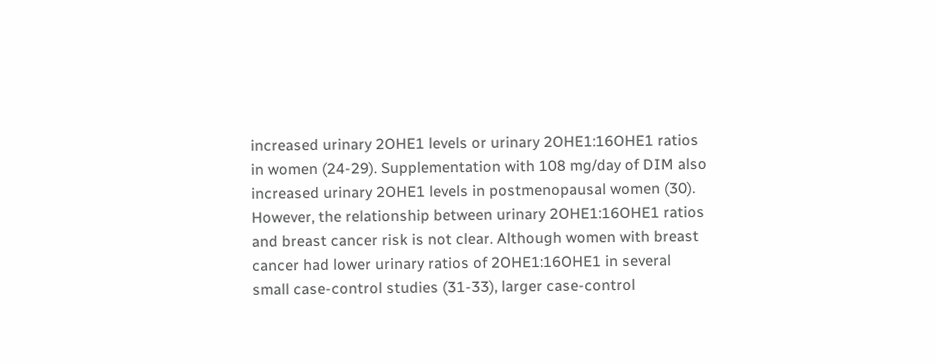increased urinary 2OHE1 levels or urinary 2OHE1:16OHE1 ratios in women (24-29). Supplementation with 108 mg/day of DIM also increased urinary 2OHE1 levels in postmenopausal women (30). However, the relationship between urinary 2OHE1:16OHE1 ratios and breast cancer risk is not clear. Although women with breast cancer had lower urinary ratios of 2OHE1:16OHE1 in several small case-control studies (31-33), larger case-control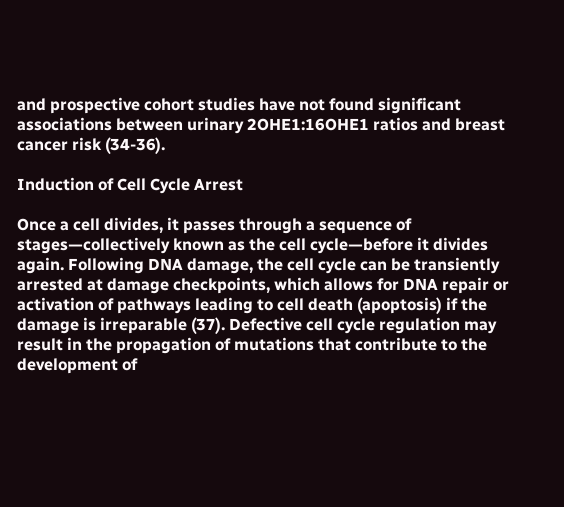and prospective cohort studies have not found significant associations between urinary 2OHE1:16OHE1 ratios and breast cancer risk (34-36).

Induction of Cell Cycle Arrest

Once a cell divides, it passes through a sequence of stages—collectively known as the cell cycle—before it divides again. Following DNA damage, the cell cycle can be transiently arrested at damage checkpoints, which allows for DNA repair or activation of pathways leading to cell death (apoptosis) if the damage is irreparable (37). Defective cell cycle regulation may result in the propagation of mutations that contribute to the development of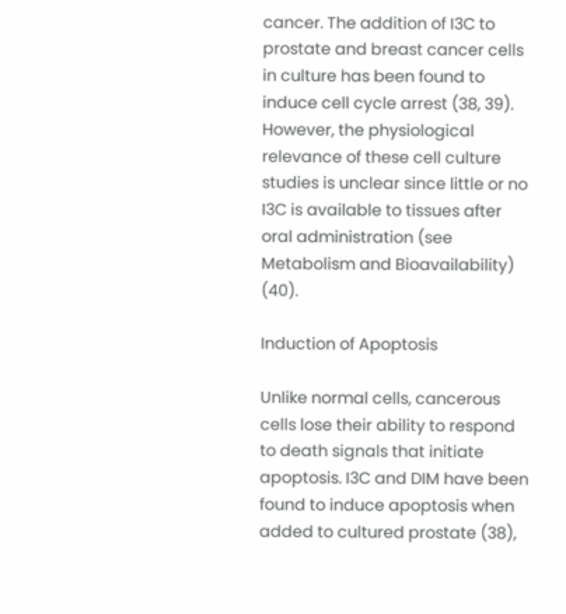cancer. The addition of I3C to prostate and breast cancer cells in culture has been found to induce cell cycle arrest (38, 39). However, the physiological relevance of these cell culture studies is unclear since little or no I3C is available to tissues after oral administration (see Metabolism and Bioavailability) (40).

Induction of Apoptosis

Unlike normal cells, cancerous cells lose their ability to respond to death signals that initiate apoptosis. I3C and DIM have been found to induce apoptosis when added to cultured prostate (38),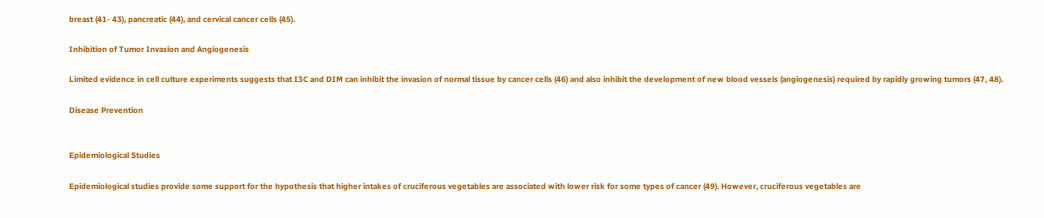breast (41- 43), pancreatic (44), and cervical cancer cells (45).

Inhibition of Tumor Invasion and Angiogenesis

Limited evidence in cell culture experiments suggests that I3C and DIM can inhibit the invasion of normal tissue by cancer cells (46) and also inhibit the development of new blood vessels (angiogenesis) required by rapidly growing tumors (47, 48).

Disease Prevention


Epidemiological Studies

Epidemiological studies provide some support for the hypothesis that higher intakes of cruciferous vegetables are associated with lower risk for some types of cancer (49). However, cruciferous vegetables are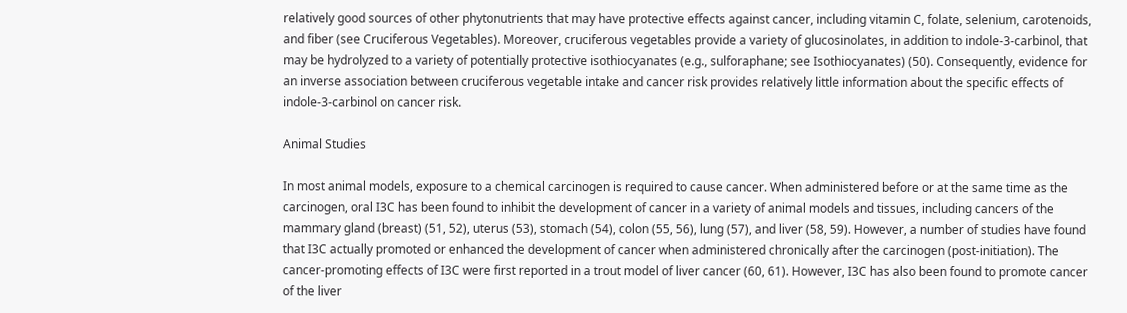relatively good sources of other phytonutrients that may have protective effects against cancer, including vitamin C, folate, selenium, carotenoids, and fiber (see Cruciferous Vegetables). Moreover, cruciferous vegetables provide a variety of glucosinolates, in addition to indole-3-carbinol, that may be hydrolyzed to a variety of potentially protective isothiocyanates (e.g., sulforaphane; see Isothiocyanates) (50). Consequently, evidence for an inverse association between cruciferous vegetable intake and cancer risk provides relatively little information about the specific effects of indole-3-carbinol on cancer risk.

Animal Studies

In most animal models, exposure to a chemical carcinogen is required to cause cancer. When administered before or at the same time as the carcinogen, oral I3C has been found to inhibit the development of cancer in a variety of animal models and tissues, including cancers of the mammary gland (breast) (51, 52), uterus (53), stomach (54), colon (55, 56), lung (57), and liver (58, 59). However, a number of studies have found that I3C actually promoted or enhanced the development of cancer when administered chronically after the carcinogen (post-initiation). The cancer-promoting effects of I3C were first reported in a trout model of liver cancer (60, 61). However, I3C has also been found to promote cancer of the liver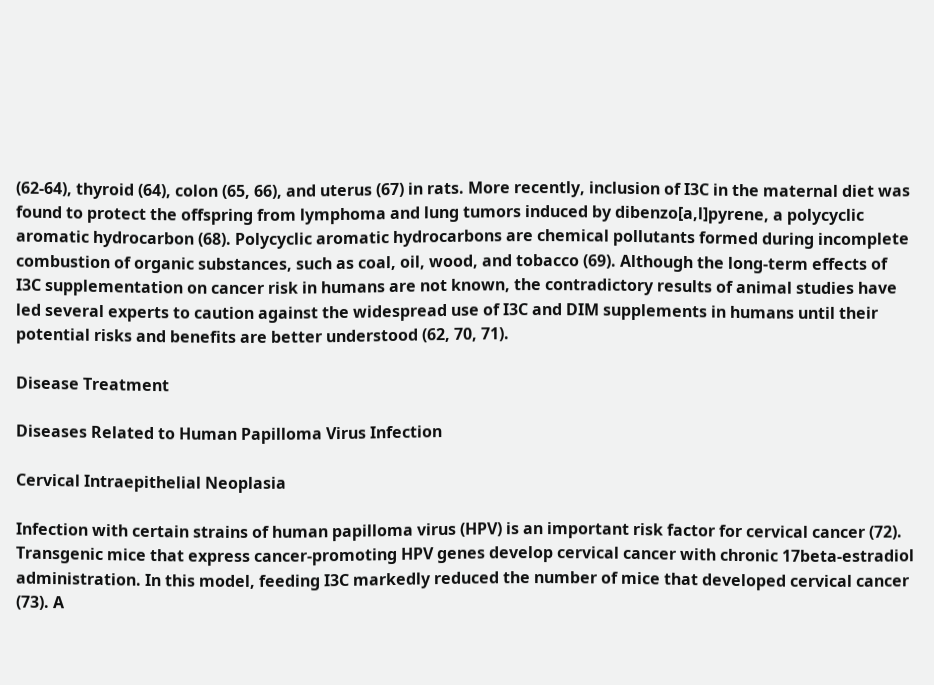(62-64), thyroid (64), colon (65, 66), and uterus (67) in rats. More recently, inclusion of I3C in the maternal diet was found to protect the offspring from lymphoma and lung tumors induced by dibenzo[a,l]pyrene, a polycyclic aromatic hydrocarbon (68). Polycyclic aromatic hydrocarbons are chemical pollutants formed during incomplete combustion of organic substances, such as coal, oil, wood, and tobacco (69). Although the long-term effects of I3C supplementation on cancer risk in humans are not known, the contradictory results of animal studies have led several experts to caution against the widespread use of I3C and DIM supplements in humans until their potential risks and benefits are better understood (62, 70, 71).

Disease Treatment

Diseases Related to Human Papilloma Virus Infection

Cervical Intraepithelial Neoplasia

Infection with certain strains of human papilloma virus (HPV) is an important risk factor for cervical cancer (72). Transgenic mice that express cancer-promoting HPV genes develop cervical cancer with chronic 17beta-estradiol administration. In this model, feeding I3C markedly reduced the number of mice that developed cervical cancer (73). A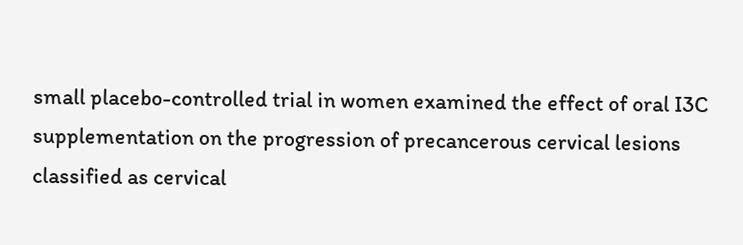small placebo-controlled trial in women examined the effect of oral I3C supplementation on the progression of precancerous cervical lesions classified as cervical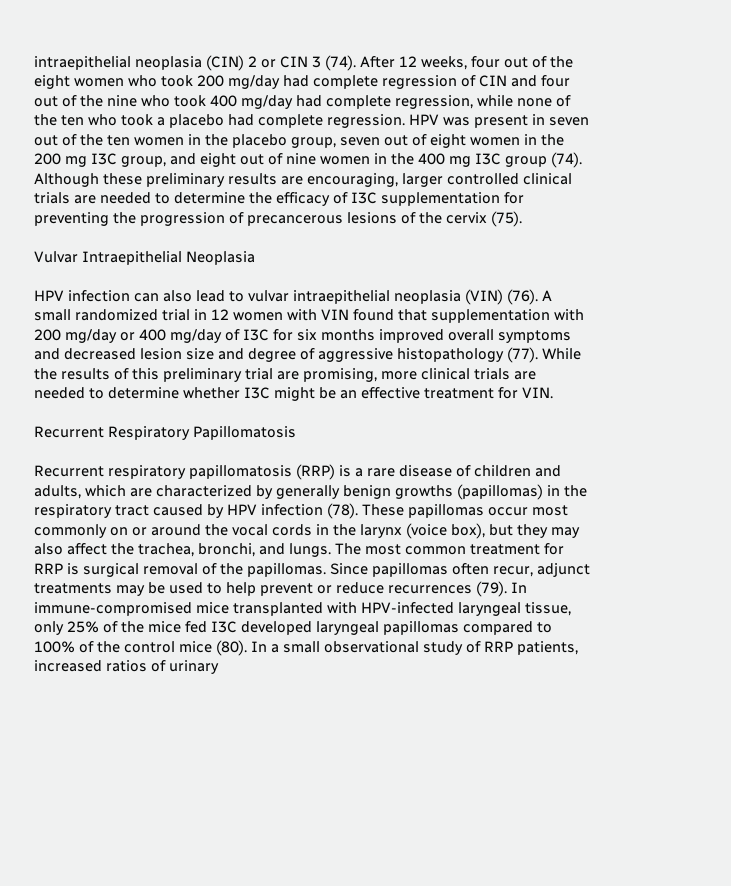intraepithelial neoplasia (CIN) 2 or CIN 3 (74). After 12 weeks, four out of the eight women who took 200 mg/day had complete regression of CIN and four out of the nine who took 400 mg/day had complete regression, while none of the ten who took a placebo had complete regression. HPV was present in seven out of the ten women in the placebo group, seven out of eight women in the 200 mg I3C group, and eight out of nine women in the 400 mg I3C group (74). Although these preliminary results are encouraging, larger controlled clinical trials are needed to determine the efficacy of I3C supplementation for preventing the progression of precancerous lesions of the cervix (75).

Vulvar Intraepithelial Neoplasia

HPV infection can also lead to vulvar intraepithelial neoplasia (VIN) (76). A small randomized trial in 12 women with VIN found that supplementation with 200 mg/day or 400 mg/day of I3C for six months improved overall symptoms and decreased lesion size and degree of aggressive histopathology (77). While the results of this preliminary trial are promising, more clinical trials are needed to determine whether I3C might be an effective treatment for VIN.

Recurrent Respiratory Papillomatosis

Recurrent respiratory papillomatosis (RRP) is a rare disease of children and adults, which are characterized by generally benign growths (papillomas) in the respiratory tract caused by HPV infection (78). These papillomas occur most commonly on or around the vocal cords in the larynx (voice box), but they may also affect the trachea, bronchi, and lungs. The most common treatment for RRP is surgical removal of the papillomas. Since papillomas often recur, adjunct treatments may be used to help prevent or reduce recurrences (79). In immune-compromised mice transplanted with HPV-infected laryngeal tissue, only 25% of the mice fed I3C developed laryngeal papillomas compared to 100% of the control mice (80). In a small observational study of RRP patients, increased ratios of urinary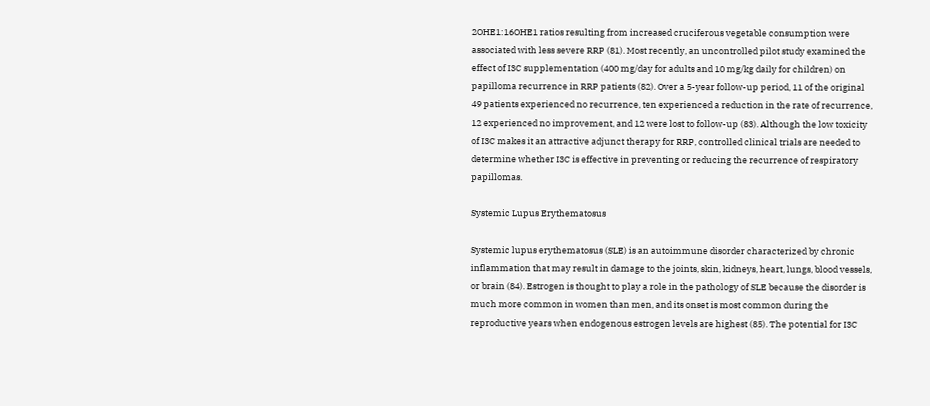2OHE1:16OHE1 ratios resulting from increased cruciferous vegetable consumption were associated with less severe RRP (81). Most recently, an uncontrolled pilot study examined the effect of I3C supplementation (400 mg/day for adults and 10 mg/kg daily for children) on papilloma recurrence in RRP patients (82). Over a 5-year follow-up period, 11 of the original 49 patients experienced no recurrence, ten experienced a reduction in the rate of recurrence, 12 experienced no improvement, and 12 were lost to follow-up (83). Although the low toxicity of I3C makes it an attractive adjunct therapy for RRP, controlled clinical trials are needed to determine whether I3C is effective in preventing or reducing the recurrence of respiratory papillomas.

Systemic Lupus Erythematosus

Systemic lupus erythematosus (SLE) is an autoimmune disorder characterized by chronic inflammation that may result in damage to the joints, skin, kidneys, heart, lungs, blood vessels, or brain (84). Estrogen is thought to play a role in the pathology of SLE because the disorder is much more common in women than men, and its onset is most common during the reproductive years when endogenous estrogen levels are highest (85). The potential for I3C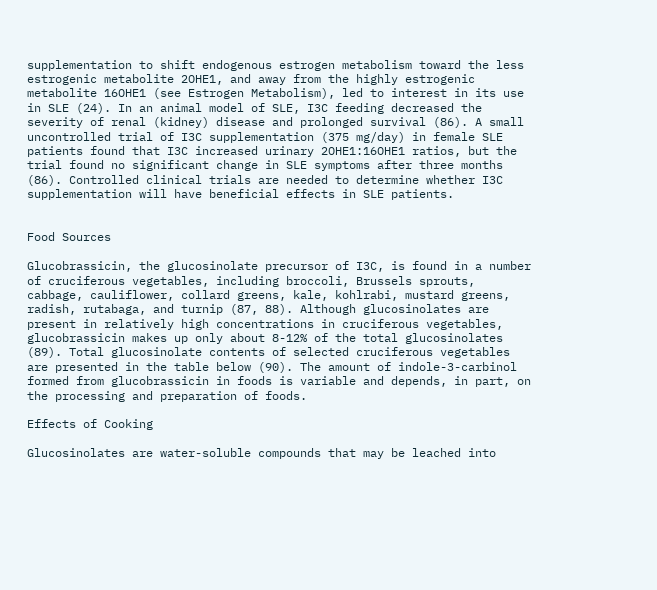supplementation to shift endogenous estrogen metabolism toward the less estrogenic metabolite 2OHE1, and away from the highly estrogenic metabolite 16OHE1 (see Estrogen Metabolism), led to interest in its use in SLE (24). In an animal model of SLE, I3C feeding decreased the severity of renal (kidney) disease and prolonged survival (86). A small uncontrolled trial of I3C supplementation (375 mg/day) in female SLE patients found that I3C increased urinary 2OHE1:16OHE1 ratios, but the trial found no significant change in SLE symptoms after three months (86). Controlled clinical trials are needed to determine whether I3C supplementation will have beneficial effects in SLE patients.


Food Sources

Glucobrassicin, the glucosinolate precursor of I3C, is found in a number of cruciferous vegetables, including broccoli, Brussels sprouts, cabbage, cauliflower, collard greens, kale, kohlrabi, mustard greens, radish, rutabaga, and turnip (87, 88). Although glucosinolates are present in relatively high concentrations in cruciferous vegetables, glucobrassicin makes up only about 8-12% of the total glucosinolates (89). Total glucosinolate contents of selected cruciferous vegetables are presented in the table below (90). The amount of indole-3-carbinol formed from glucobrassicin in foods is variable and depends, in part, on the processing and preparation of foods.

Effects of Cooking

Glucosinolates are water-soluble compounds that may be leached into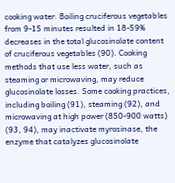cooking water. Boiling cruciferous vegetables from 9-15 minutes resulted in 18-59% decreases in the total glucosinolate content of cruciferous vegetables (90). Cooking methods that use less water, such as steaming or microwaving, may reduce glucosinolate losses. Some cooking practices, including boiling (91), steaming (92), and microwaving at high power (850-900 watts) (93, 94), may inactivate myrosinase, the enzyme that catalyzes glucosinolate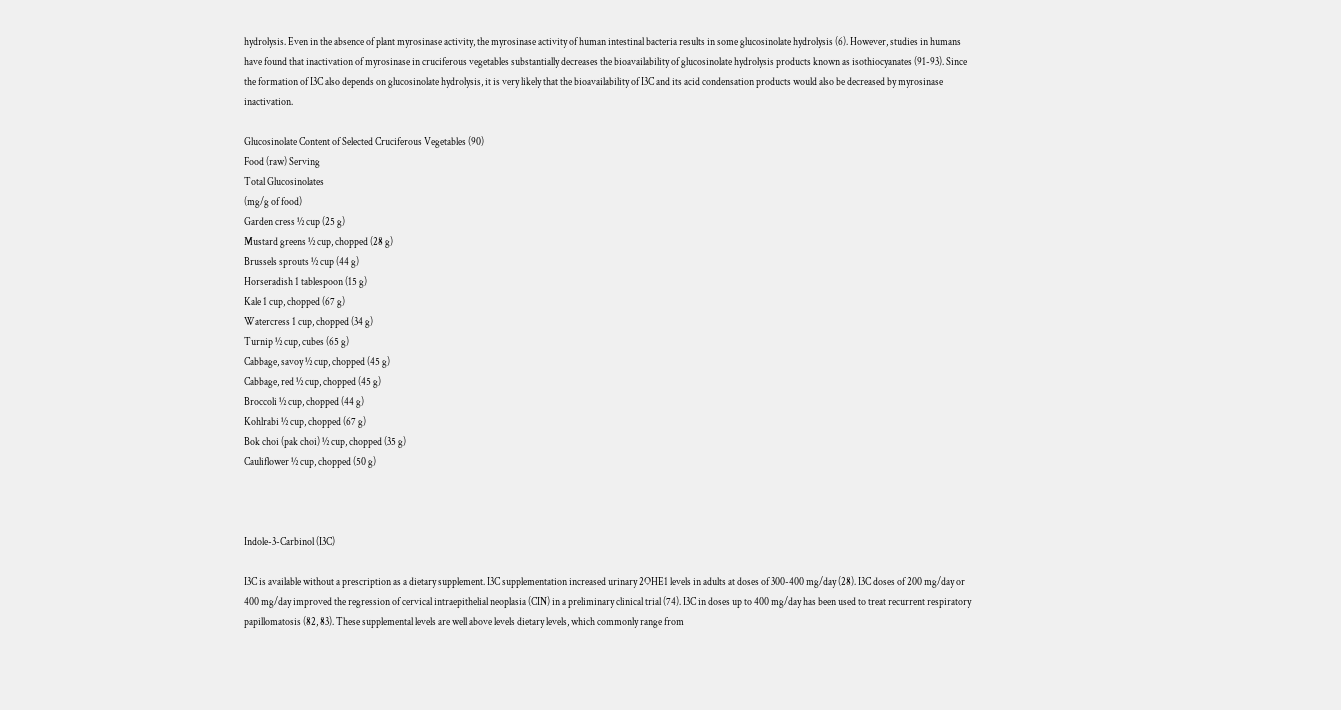hydrolysis. Even in the absence of plant myrosinase activity, the myrosinase activity of human intestinal bacteria results in some glucosinolate hydrolysis (6). However, studies in humans have found that inactivation of myrosinase in cruciferous vegetables substantially decreases the bioavailability of glucosinolate hydrolysis products known as isothiocyanates (91-93). Since the formation of I3C also depends on glucosinolate hydrolysis, it is very likely that the bioavailability of I3C and its acid condensation products would also be decreased by myrosinase inactivation.

Glucosinolate Content of Selected Cruciferous Vegetables (90)
Food (raw) Serving
Total Glucosinolates
(mg/g of food)
Garden cress ½ cup (25 g)
Mustard greens ½ cup, chopped (28 g)
Brussels sprouts ½ cup (44 g)
Horseradish 1 tablespoon (15 g)
Kale 1 cup, chopped (67 g)
Watercress 1 cup, chopped (34 g)
Turnip ½ cup, cubes (65 g)
Cabbage, savoy ½ cup, chopped (45 g)
Cabbage, red ½ cup, chopped (45 g)
Broccoli ½ cup, chopped (44 g)
Kohlrabi ½ cup, chopped (67 g)
Bok choi (pak choi) ½ cup, chopped (35 g)
Cauliflower ½ cup, chopped (50 g)



Indole-3-Carbinol (I3C)

I3C is available without a prescription as a dietary supplement. I3C supplementation increased urinary 2OHE1 levels in adults at doses of 300-400 mg/day (28). I3C doses of 200 mg/day or 400 mg/day improved the regression of cervical intraepithelial neoplasia (CIN) in a preliminary clinical trial (74). I3C in doses up to 400 mg/day has been used to treat recurrent respiratory papillomatosis (82, 83). These supplemental levels are well above levels dietary levels, which commonly range from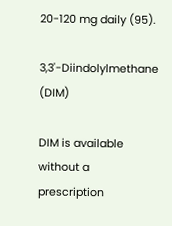20-120 mg daily (95).

3,3'-Diindolylmethane (DIM)

DIM is available without a prescription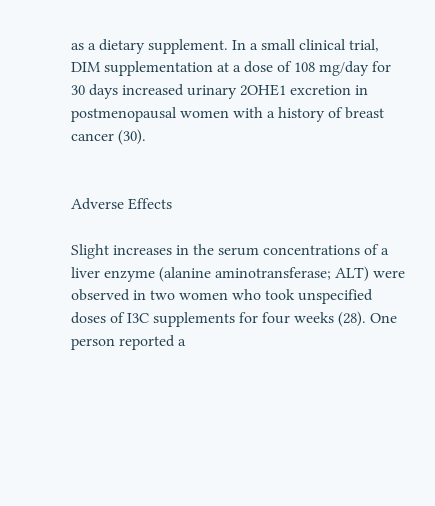as a dietary supplement. In a small clinical trial, DIM supplementation at a dose of 108 mg/day for 30 days increased urinary 2OHE1 excretion in postmenopausal women with a history of breast cancer (30).


Adverse Effects

Slight increases in the serum concentrations of a liver enzyme (alanine aminotransferase; ALT) were observed in two women who took unspecified doses of I3C supplements for four weeks (28). One person reported a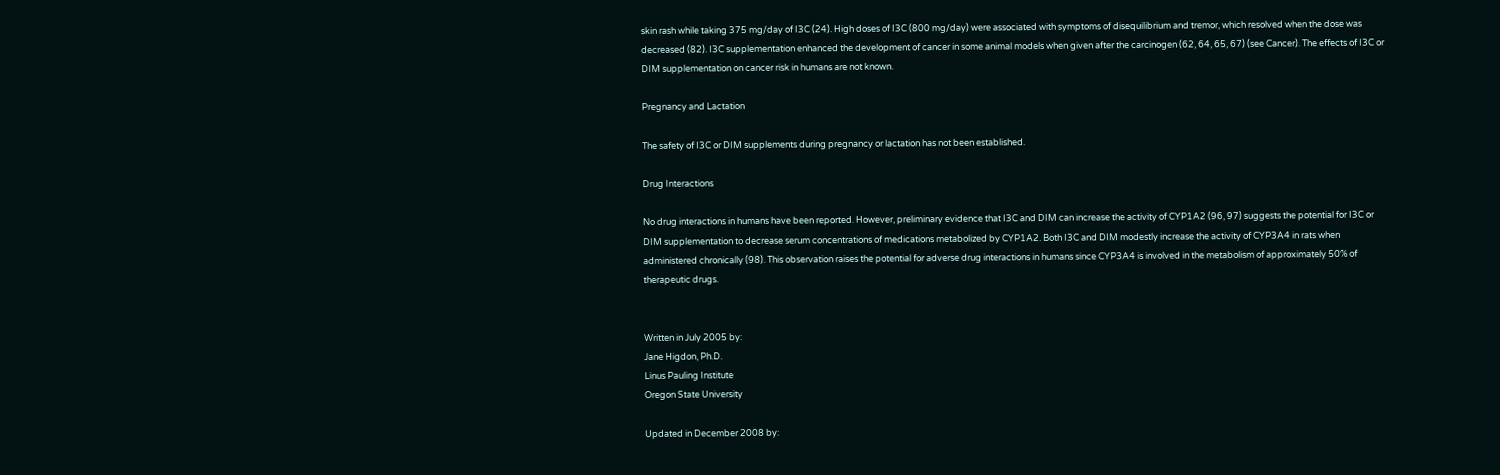skin rash while taking 375 mg/day of I3C (24). High doses of I3C (800 mg/day) were associated with symptoms of disequilibrium and tremor, which resolved when the dose was decreased (82). I3C supplementation enhanced the development of cancer in some animal models when given after the carcinogen (62, 64, 65, 67) (see Cancer). The effects of I3C or DIM supplementation on cancer risk in humans are not known.

Pregnancy and Lactation

The safety of I3C or DIM supplements during pregnancy or lactation has not been established.

Drug Interactions

No drug interactions in humans have been reported. However, preliminary evidence that I3C and DIM can increase the activity of CYP1A2 (96, 97) suggests the potential for I3C or DIM supplementation to decrease serum concentrations of medications metabolized by CYP1A2. Both I3C and DIM modestly increase the activity of CYP3A4 in rats when administered chronically (98). This observation raises the potential for adverse drug interactions in humans since CYP3A4 is involved in the metabolism of approximately 50% of therapeutic drugs.


Written in July 2005 by:
Jane Higdon, Ph.D.
Linus Pauling Institute
Oregon State University

Updated in December 2008 by: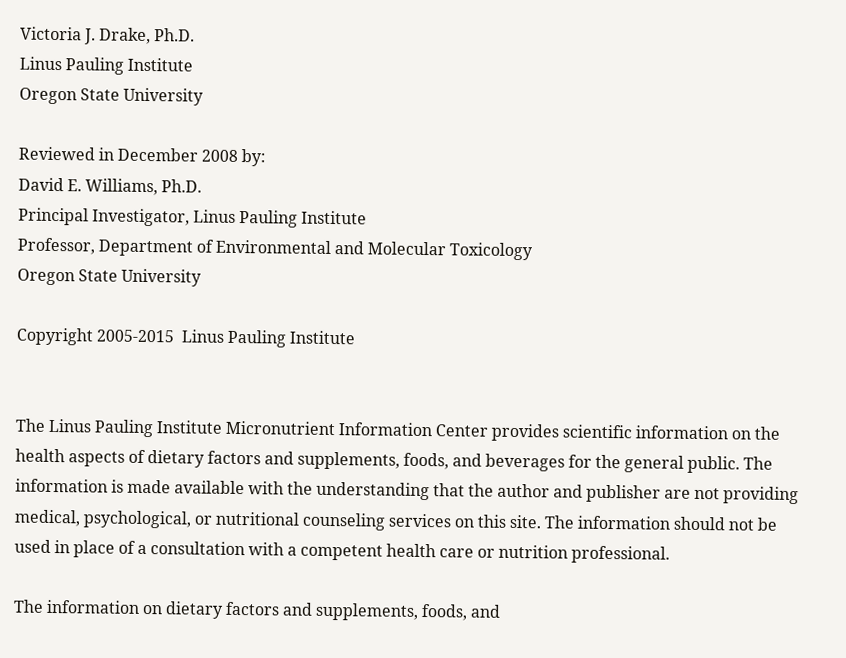Victoria J. Drake, Ph.D.
Linus Pauling Institute
Oregon State University

Reviewed in December 2008 by:
David E. Williams, Ph.D.
Principal Investigator, Linus Pauling Institute
Professor, Department of Environmental and Molecular Toxicology
Oregon State University

Copyright 2005-2015  Linus Pauling Institute


The Linus Pauling Institute Micronutrient Information Center provides scientific information on the health aspects of dietary factors and supplements, foods, and beverages for the general public. The information is made available with the understanding that the author and publisher are not providing medical, psychological, or nutritional counseling services on this site. The information should not be used in place of a consultation with a competent health care or nutrition professional.

The information on dietary factors and supplements, foods, and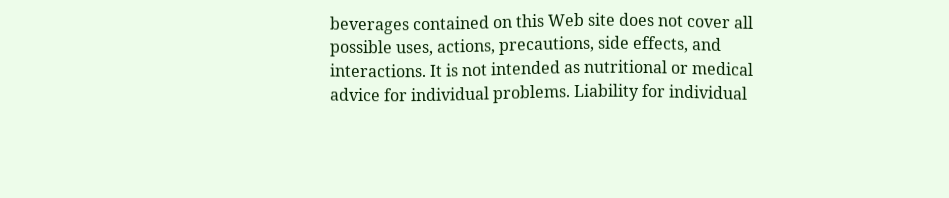beverages contained on this Web site does not cover all possible uses, actions, precautions, side effects, and interactions. It is not intended as nutritional or medical advice for individual problems. Liability for individual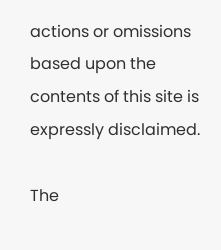actions or omissions based upon the contents of this site is expressly disclaimed.

The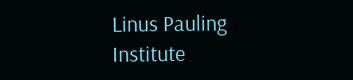Linus Pauling Institute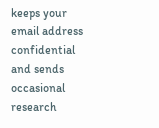keeps your email address confidential and sends occasional research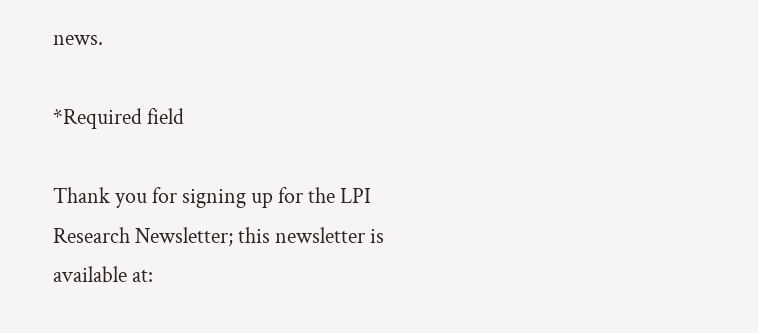news.

*Required field

Thank you for signing up for the LPI Research Newsletter; this newsletter is available at: